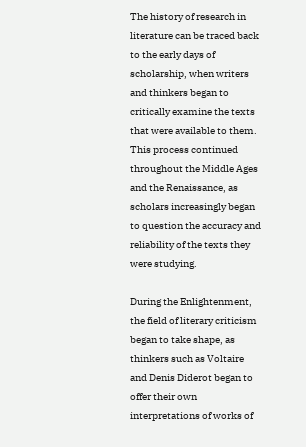The history of research in literature can be traced back to the early days of scholarship, when writers and thinkers began to critically examine the texts that were available to them. This process continued throughout the Middle Ages and the Renaissance, as scholars increasingly began to question the accuracy and reliability of the texts they were studying.

During the Enlightenment, the field of literary criticism began to take shape, as thinkers such as Voltaire and Denis Diderot began to offer their own interpretations of works of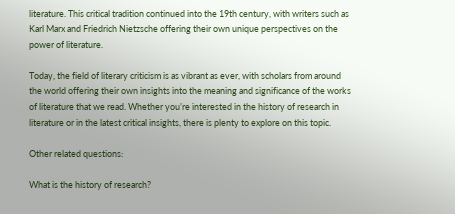literature. This critical tradition continued into the 19th century, with writers such as Karl Marx and Friedrich Nietzsche offering their own unique perspectives on the power of literature.

Today, the field of literary criticism is as vibrant as ever, with scholars from around the world offering their own insights into the meaning and significance of the works of literature that we read. Whether you’re interested in the history of research in literature or in the latest critical insights, there is plenty to explore on this topic.

Other related questions:

What is the history of research?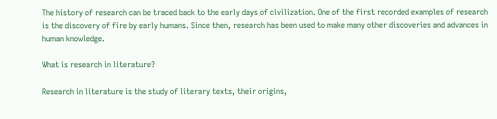The history of research can be traced back to the early days of civilization. One of the first recorded examples of research is the discovery of fire by early humans. Since then, research has been used to make many other discoveries and advances in human knowledge.

What is research in literature?

Research in literature is the study of literary texts, their origins,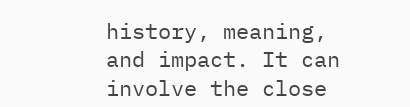history, meaning, and impact. It can involve the close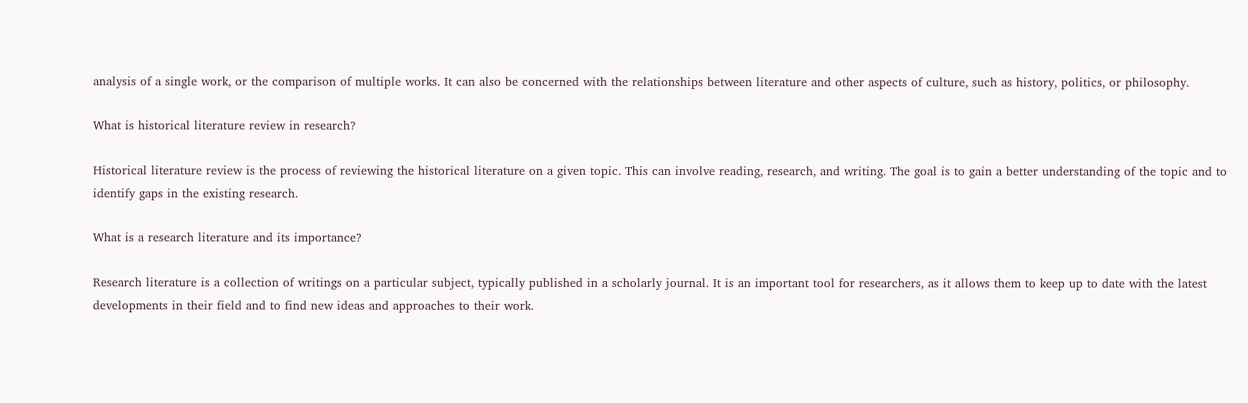analysis of a single work, or the comparison of multiple works. It can also be concerned with the relationships between literature and other aspects of culture, such as history, politics, or philosophy.

What is historical literature review in research?

Historical literature review is the process of reviewing the historical literature on a given topic. This can involve reading, research, and writing. The goal is to gain a better understanding of the topic and to identify gaps in the existing research.

What is a research literature and its importance?

Research literature is a collection of writings on a particular subject, typically published in a scholarly journal. It is an important tool for researchers, as it allows them to keep up to date with the latest developments in their field and to find new ideas and approaches to their work.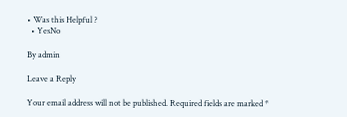• Was this Helpful ?
  • YesNo

By admin

Leave a Reply

Your email address will not be published. Required fields are marked *